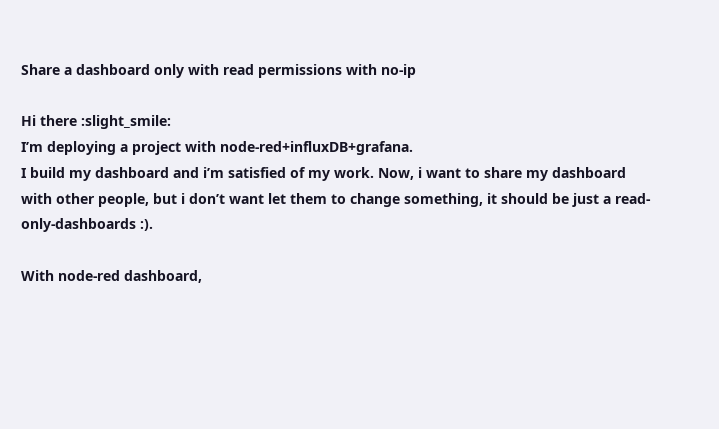Share a dashboard only with read permissions with no-ip

Hi there :slight_smile:
I’m deploying a project with node-red+influxDB+grafana.
I build my dashboard and i’m satisfied of my work. Now, i want to share my dashboard with other people, but i don’t want let them to change something, it should be just a read-only-dashboards :).

With node-red dashboard,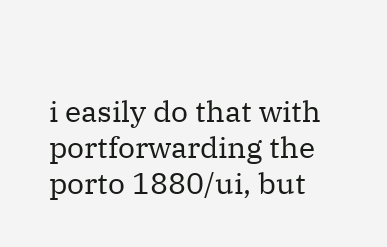i easily do that with portforwarding the porto 1880/ui, but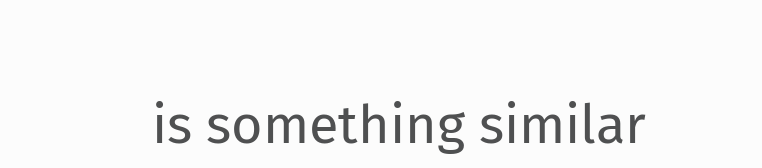is something similar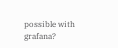possible with grafana?